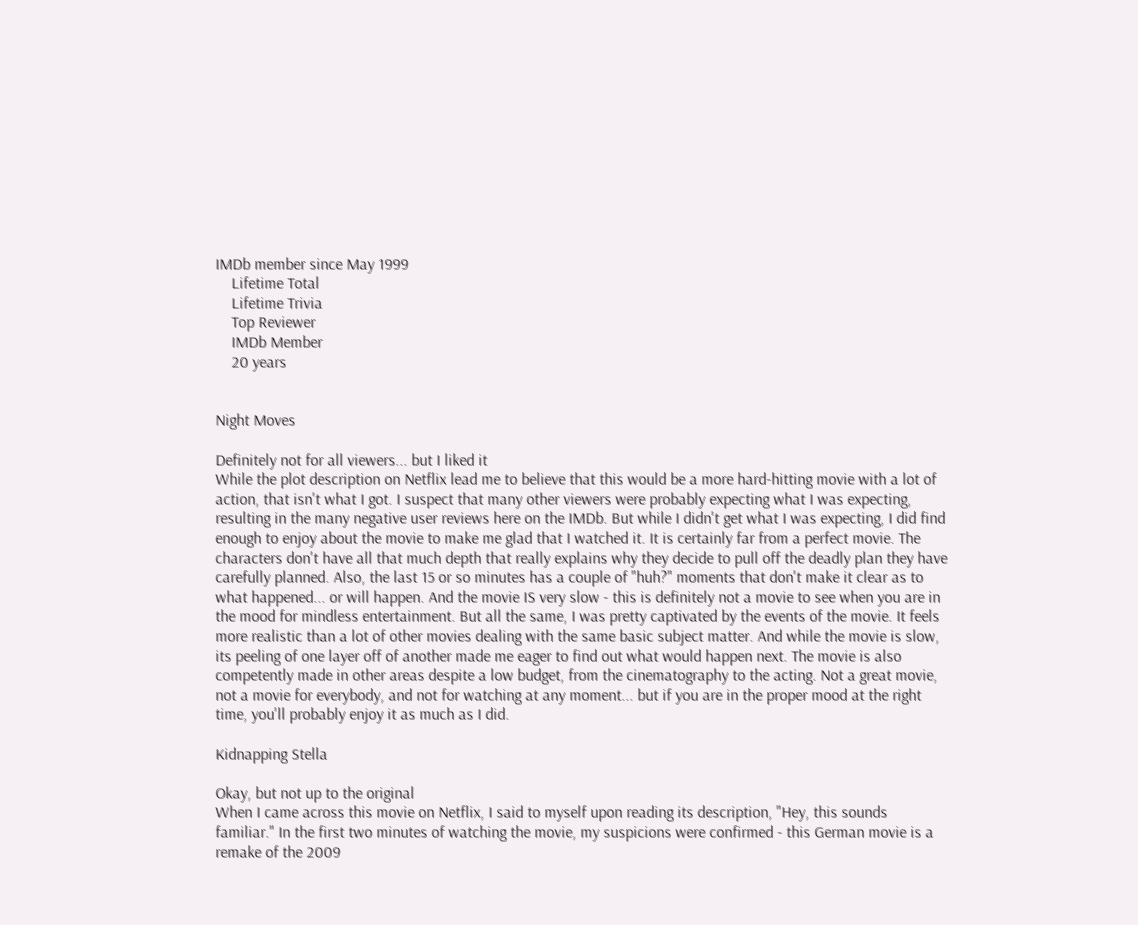IMDb member since May 1999
    Lifetime Total
    Lifetime Trivia
    Top Reviewer
    IMDb Member
    20 years


Night Moves

Definitely not for all viewers... but I liked it
While the plot description on Netflix lead me to believe that this would be a more hard-hitting movie with a lot of action, that isn't what I got. I suspect that many other viewers were probably expecting what I was expecting, resulting in the many negative user reviews here on the IMDb. But while I didn't get what I was expecting, I did find enough to enjoy about the movie to make me glad that I watched it. It is certainly far from a perfect movie. The characters don't have all that much depth that really explains why they decide to pull off the deadly plan they have carefully planned. Also, the last 15 or so minutes has a couple of "huh?" moments that don't make it clear as to what happened... or will happen. And the movie IS very slow - this is definitely not a movie to see when you are in the mood for mindless entertainment. But all the same, I was pretty captivated by the events of the movie. It feels more realistic than a lot of other movies dealing with the same basic subject matter. And while the movie is slow, its peeling of one layer off of another made me eager to find out what would happen next. The movie is also competently made in other areas despite a low budget, from the cinematography to the acting. Not a great movie, not a movie for everybody, and not for watching at any moment... but if you are in the proper mood at the right time, you'll probably enjoy it as much as I did.

Kidnapping Stella

Okay, but not up to the original
When I came across this movie on Netflix, I said to myself upon reading its description, "Hey, this sounds familiar." In the first two minutes of watching the movie, my suspicions were confirmed - this German movie is a remake of the 2009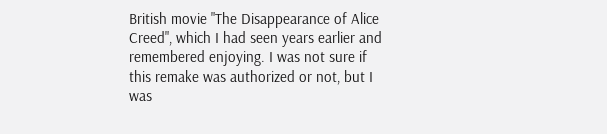British movie "The Disappearance of Alice Creed", which I had seen years earlier and remembered enjoying. I was not sure if this remake was authorized or not, but I was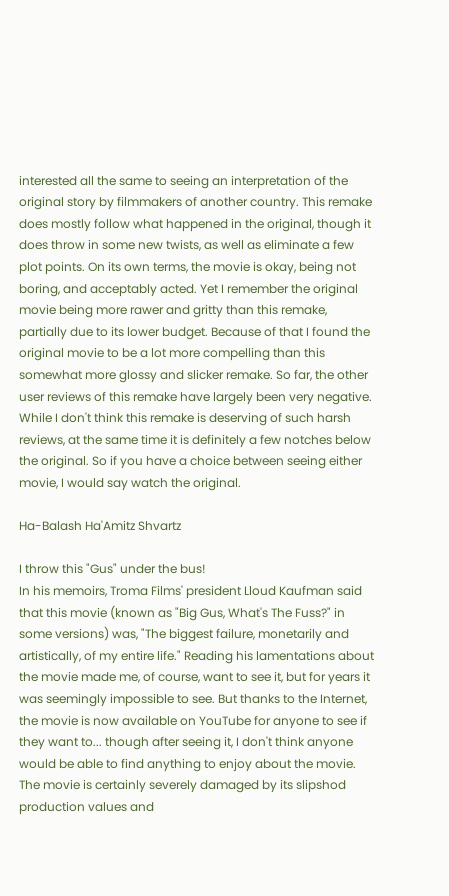interested all the same to seeing an interpretation of the original story by filmmakers of another country. This remake does mostly follow what happened in the original, though it does throw in some new twists, as well as eliminate a few plot points. On its own terms, the movie is okay, being not boring, and acceptably acted. Yet I remember the original movie being more rawer and gritty than this remake, partially due to its lower budget. Because of that I found the original movie to be a lot more compelling than this somewhat more glossy and slicker remake. So far, the other user reviews of this remake have largely been very negative. While I don't think this remake is deserving of such harsh reviews, at the same time it is definitely a few notches below the original. So if you have a choice between seeing either movie, I would say watch the original.

Ha-Balash Ha'Amitz Shvartz

I throw this "Gus" under the bus!
In his memoirs, Troma Films' president Lloud Kaufman said that this movie (known as "Big Gus, What's The Fuss?" in some versions) was, "The biggest failure, monetarily and artistically, of my entire life." Reading his lamentations about the movie made me, of course, want to see it, but for years it was seemingly impossible to see. But thanks to the Internet, the movie is now available on YouTube for anyone to see if they want to... though after seeing it, I don't think anyone would be able to find anything to enjoy about the movie. The movie is certainly severely damaged by its slipshod production values and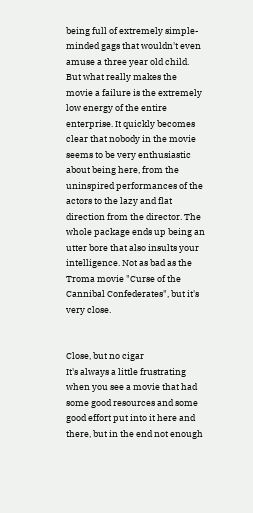being full of extremely simple-minded gags that wouldn't even amuse a three year old child. But what really makes the movie a failure is the extremely low energy of the entire enterprise. It quickly becomes clear that nobody in the movie seems to be very enthusiastic about being here, from the uninspired performances of the actors to the lazy and flat direction from the director. The whole package ends up being an utter bore that also insults your intelligence. Not as bad as the Troma movie "Curse of the Cannibal Confederates", but it's very close.


Close, but no cigar
It's always a little frustrating when you see a movie that had some good resources and some good effort put into it here and there, but in the end not enough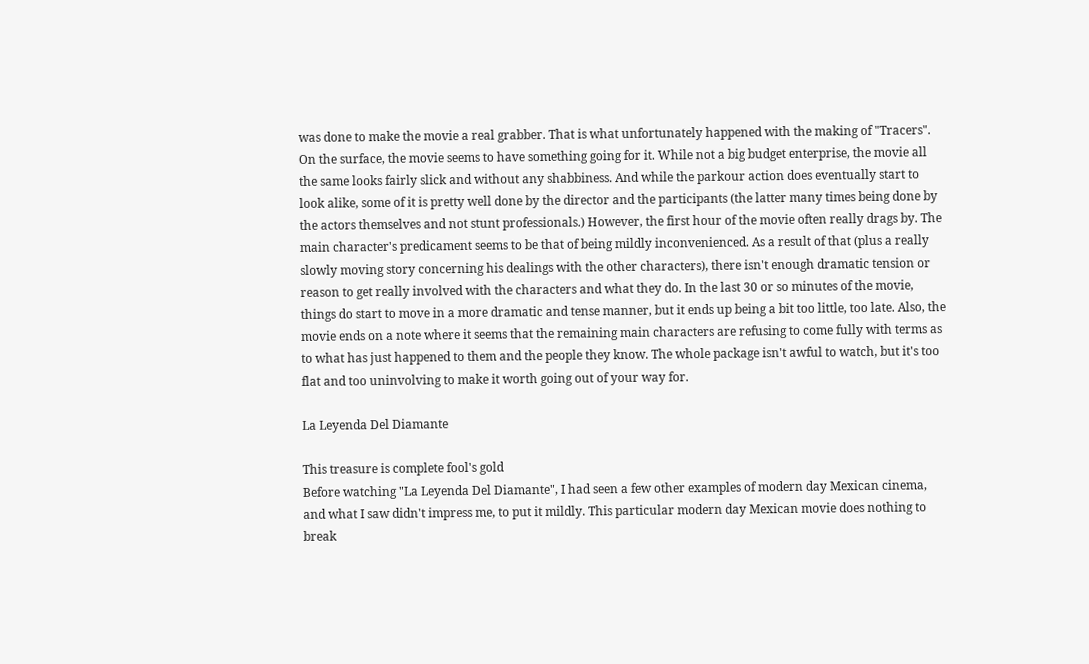was done to make the movie a real grabber. That is what unfortunately happened with the making of "Tracers". On the surface, the movie seems to have something going for it. While not a big budget enterprise, the movie all the same looks fairly slick and without any shabbiness. And while the parkour action does eventually start to look alike, some of it is pretty well done by the director and the participants (the latter many times being done by the actors themselves and not stunt professionals.) However, the first hour of the movie often really drags by. The main character's predicament seems to be that of being mildly inconvenienced. As a result of that (plus a really slowly moving story concerning his dealings with the other characters), there isn't enough dramatic tension or reason to get really involved with the characters and what they do. In the last 30 or so minutes of the movie, things do start to move in a more dramatic and tense manner, but it ends up being a bit too little, too late. Also, the movie ends on a note where it seems that the remaining main characters are refusing to come fully with terms as to what has just happened to them and the people they know. The whole package isn't awful to watch, but it's too flat and too uninvolving to make it worth going out of your way for.

La Leyenda Del Diamante

This treasure is complete fool's gold
Before watching "La Leyenda Del Diamante", I had seen a few other examples of modern day Mexican cinema, and what I saw didn't impress me, to put it mildly. This particular modern day Mexican movie does nothing to break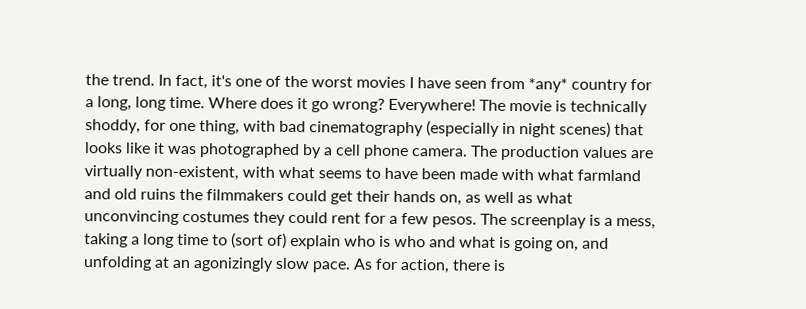the trend. In fact, it's one of the worst movies I have seen from *any* country for a long, long time. Where does it go wrong? Everywhere! The movie is technically shoddy, for one thing, with bad cinematography (especially in night scenes) that looks like it was photographed by a cell phone camera. The production values are virtually non-existent, with what seems to have been made with what farmland and old ruins the filmmakers could get their hands on, as well as what unconvincing costumes they could rent for a few pesos. The screenplay is a mess, taking a long time to (sort of) explain who is who and what is going on, and unfolding at an agonizingly slow pace. As for action, there is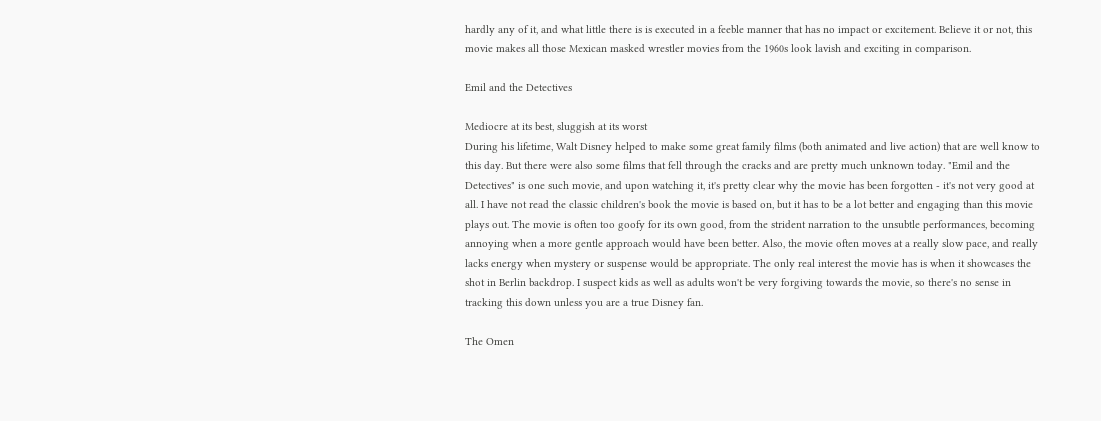hardly any of it, and what little there is is executed in a feeble manner that has no impact or excitement. Believe it or not, this movie makes all those Mexican masked wrestler movies from the 1960s look lavish and exciting in comparison.

Emil and the Detectives

Mediocre at its best, sluggish at its worst
During his lifetime, Walt Disney helped to make some great family films (both animated and live action) that are well know to this day. But there were also some films that fell through the cracks and are pretty much unknown today. "Emil and the Detectives" is one such movie, and upon watching it, it's pretty clear why the movie has been forgotten - it's not very good at all. I have not read the classic children's book the movie is based on, but it has to be a lot better and engaging than this movie plays out. The movie is often too goofy for its own good, from the strident narration to the unsubtle performances, becoming annoying when a more gentle approach would have been better. Also, the movie often moves at a really slow pace, and really lacks energy when mystery or suspense would be appropriate. The only real interest the movie has is when it showcases the shot in Berlin backdrop. I suspect kids as well as adults won't be very forgiving towards the movie, so there's no sense in tracking this down unless you are a true Disney fan.

The Omen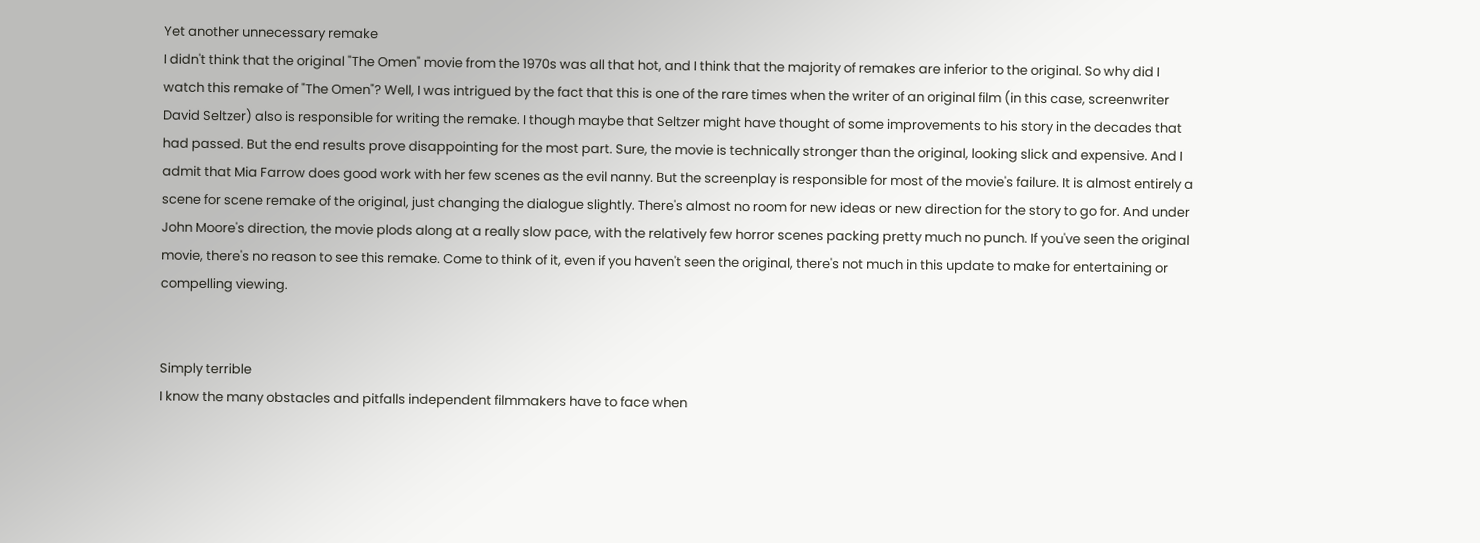Yet another unnecessary remake
I didn't think that the original "The Omen" movie from the 1970s was all that hot, and I think that the majority of remakes are inferior to the original. So why did I watch this remake of "The Omen"? Well, I was intrigued by the fact that this is one of the rare times when the writer of an original film (in this case, screenwriter David Seltzer) also is responsible for writing the remake. I though maybe that Seltzer might have thought of some improvements to his story in the decades that had passed. But the end results prove disappointing for the most part. Sure, the movie is technically stronger than the original, looking slick and expensive. And I admit that Mia Farrow does good work with her few scenes as the evil nanny. But the screenplay is responsible for most of the movie's failure. It is almost entirely a scene for scene remake of the original, just changing the dialogue slightly. There's almost no room for new ideas or new direction for the story to go for. And under John Moore's direction, the movie plods along at a really slow pace, with the relatively few horror scenes packing pretty much no punch. If you've seen the original movie, there's no reason to see this remake. Come to think of it, even if you haven't seen the original, there's not much in this update to make for entertaining or compelling viewing.


Simply terrible
I know the many obstacles and pitfalls independent filmmakers have to face when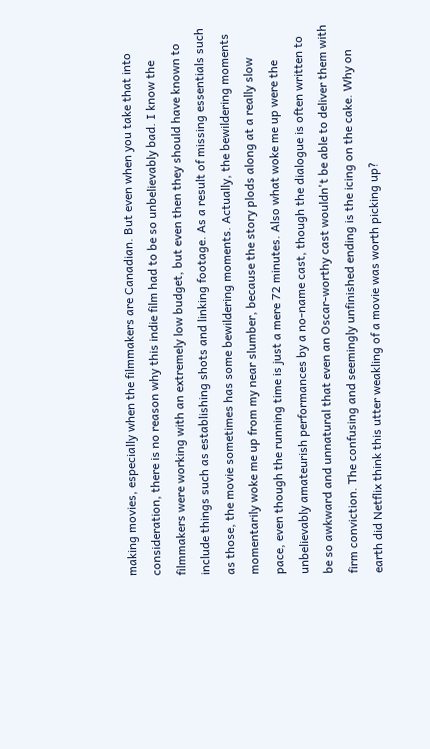making movies, especially when the filmmakers are Canadian. But even when you take that into consideration, there is no reason why this indie film had to be so unbelievably bad. I know the filmmakers were working with an extremely low budget, but even then they should have known to include things such as establishing shots and linking footage. As a result of missing essentials such as those, the movie sometimes has some bewildering moments. Actually, the bewildering moments momentarily woke me up from my near slumber, because the story plods along at a really slow pace, even though the running time is just a mere 72 minutes. Also what woke me up were the unbelievably amateurish performances by a no-name cast, though the dialogue is often written to be so awkward and unnatural that even an Oscar-worthy cast wouldn't be able to deliver them with firm conviction. The confusing and seemingly unfinished ending is the icing on the cake. Why on earth did Netflix think this utter weakling of a movie was worth picking up?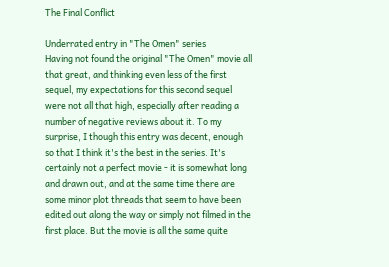The Final Conflict

Underrated entry in "The Omen" series
Having not found the original "The Omen" movie all that great, and thinking even less of the first sequel, my expectations for this second sequel were not all that high, especially after reading a number of negative reviews about it. To my surprise, I though this entry was decent, enough so that I think it's the best in the series. It's certainly not a perfect movie - it is somewhat long and drawn out, and at the same time there are some minor plot threads that seem to have been edited out along the way or simply not filmed in the first place. But the movie is all the same quite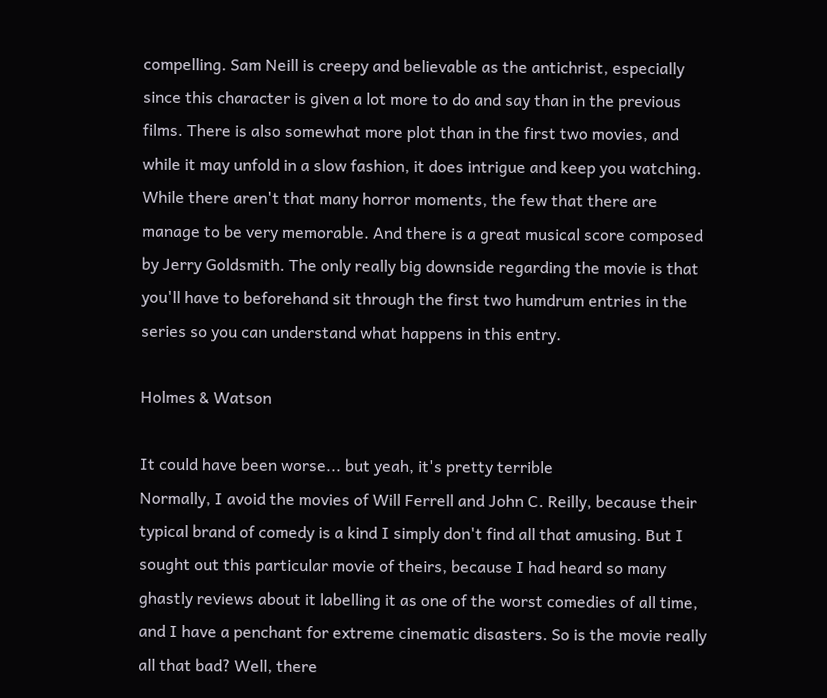compelling. Sam Neill is creepy and believable as the antichrist, especially since this character is given a lot more to do and say than in the previous films. There is also somewhat more plot than in the first two movies, and while it may unfold in a slow fashion, it does intrigue and keep you watching. While there aren't that many horror moments, the few that there are manage to be very memorable. And there is a great musical score composed by Jerry Goldsmith. The only really big downside regarding the movie is that you'll have to beforehand sit through the first two humdrum entries in the series so you can understand what happens in this entry.

Holmes & Watson

It could have been worse... but yeah, it's pretty terrible
Normally, I avoid the movies of Will Ferrell and John C. Reilly, because their typical brand of comedy is a kind I simply don't find all that amusing. But I sought out this particular movie of theirs, because I had heard so many ghastly reviews about it labelling it as one of the worst comedies of all time, and I have a penchant for extreme cinematic disasters. So is the movie really all that bad? Well, there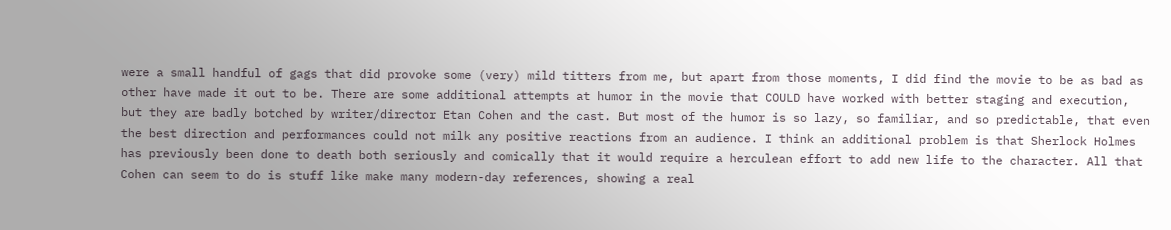were a small handful of gags that did provoke some (very) mild titters from me, but apart from those moments, I did find the movie to be as bad as other have made it out to be. There are some additional attempts at humor in the movie that COULD have worked with better staging and execution, but they are badly botched by writer/director Etan Cohen and the cast. But most of the humor is so lazy, so familiar, and so predictable, that even the best direction and performances could not milk any positive reactions from an audience. I think an additional problem is that Sherlock Holmes has previously been done to death both seriously and comically that it would require a herculean effort to add new life to the character. All that Cohen can seem to do is stuff like make many modern-day references, showing a real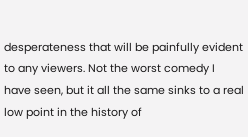desperateness that will be painfully evident to any viewers. Not the worst comedy I have seen, but it all the same sinks to a real low point in the history of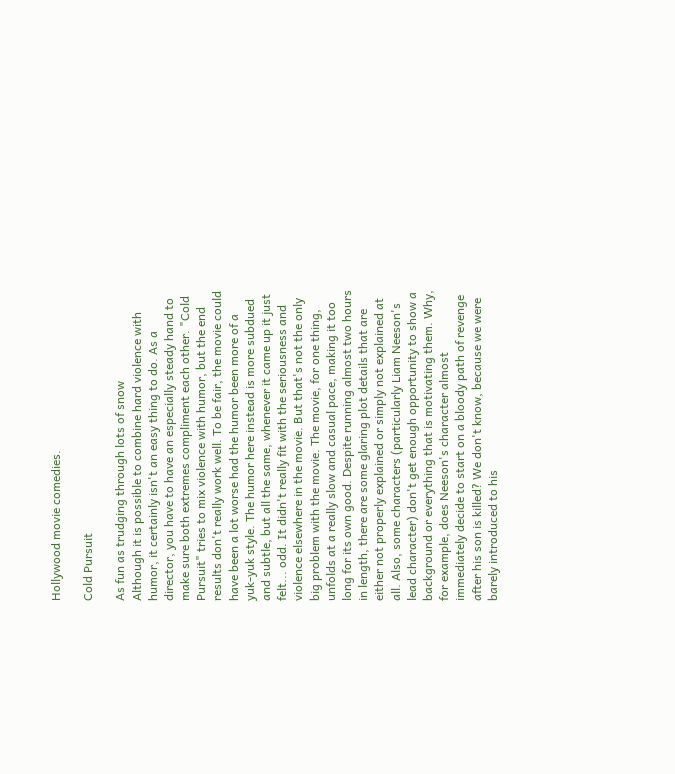Hollywood movie comedies.

Cold Pursuit

As fun as trudging through lots of snow
Although it is possible to combine hard violence with humor, it certainly isn't an easy thing to do. As a director, you have to have an especially steady hand to make sure both extremes compliment each other. "Cold Pursuit" tries to mix violence with humor, but the end results don't really work well. To be fair, the movie could have been a lot worse had the humor been more of a yuk-yuk style. The humor here instead is more subdued and subtle, but all the same, whenever it came up it just felt... odd. It didn't really fit with the seriousness and violence elsewhere in the movie. But that's not the only big problem with the movie. The movie, for one thing, unfolds at a really slow and casual pace, making it too long for its own good. Despite running almost two hours in length, there are some glaring plot details that are either not properly explained or simply not explained at all. Also, some characters (particularly Liam Neeson's lead character) don't get enough opportunity to show a background or everything that is motivating them. Why, for example, does Neeson's character almost immediately decide to start on a bloody path of revenge after his son is killed? We don't know, because we were barely introduced to his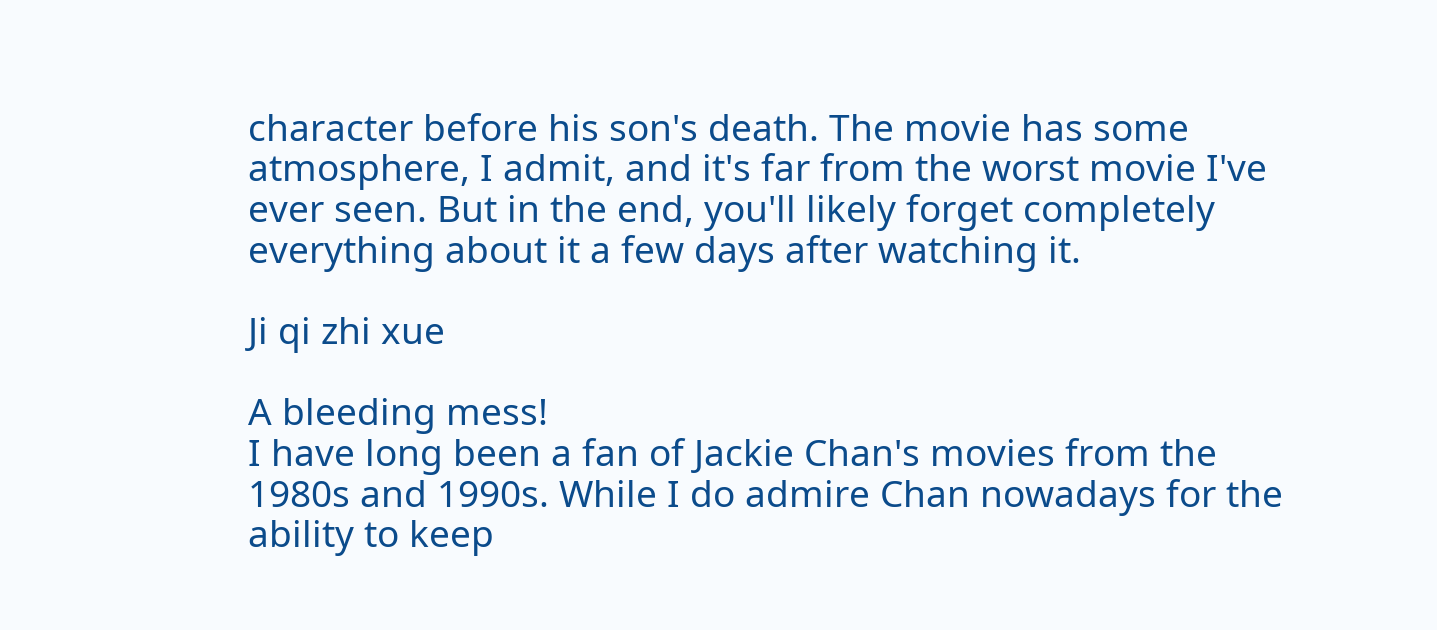character before his son's death. The movie has some atmosphere, I admit, and it's far from the worst movie I've ever seen. But in the end, you'll likely forget completely everything about it a few days after watching it.

Ji qi zhi xue

A bleeding mess!
I have long been a fan of Jackie Chan's movies from the 1980s and 1990s. While I do admire Chan nowadays for the ability to keep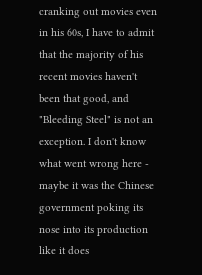cranking out movies even in his 60s, I have to admit that the majority of his recent movies haven't been that good, and "Bleeding Steel" is not an exception. I don't know what went wrong here - maybe it was the Chinese government poking its nose into its production like it does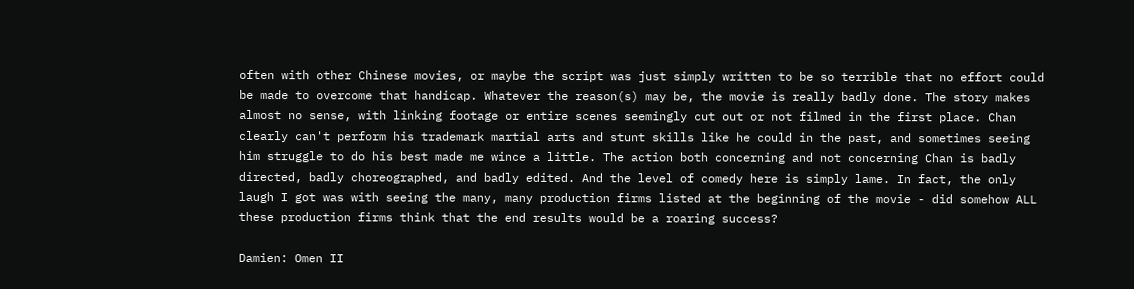often with other Chinese movies, or maybe the script was just simply written to be so terrible that no effort could be made to overcome that handicap. Whatever the reason(s) may be, the movie is really badly done. The story makes almost no sense, with linking footage or entire scenes seemingly cut out or not filmed in the first place. Chan clearly can't perform his trademark martial arts and stunt skills like he could in the past, and sometimes seeing him struggle to do his best made me wince a little. The action both concerning and not concerning Chan is badly directed, badly choreographed, and badly edited. And the level of comedy here is simply lame. In fact, the only laugh I got was with seeing the many, many production firms listed at the beginning of the movie - did somehow ALL these production firms think that the end results would be a roaring success?

Damien: Omen II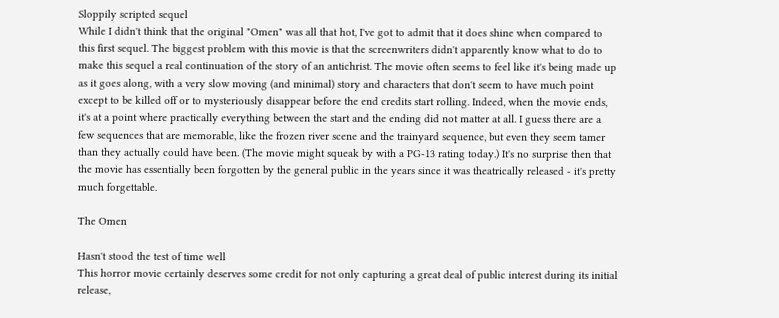Sloppily scripted sequel
While I didn't think that the original "Omen" was all that hot, I've got to admit that it does shine when compared to this first sequel. The biggest problem with this movie is that the screenwriters didn't apparently know what to do to make this sequel a real continuation of the story of an antichrist. The movie often seems to feel like it's being made up as it goes along, with a very slow moving (and minimal) story and characters that don't seem to have much point except to be killed off or to mysteriously disappear before the end credits start rolling. Indeed, when the movie ends, it's at a point where practically everything between the start and the ending did not matter at all. I guess there are a few sequences that are memorable, like the frozen river scene and the trainyard sequence, but even they seem tamer than they actually could have been. (The movie might squeak by with a PG-13 rating today.) It's no surprise then that the movie has essentially been forgotten by the general public in the years since it was theatrically released - it's pretty much forgettable.

The Omen

Hasn't stood the test of time well
This horror movie certainly deserves some credit for not only capturing a great deal of public interest during its initial release,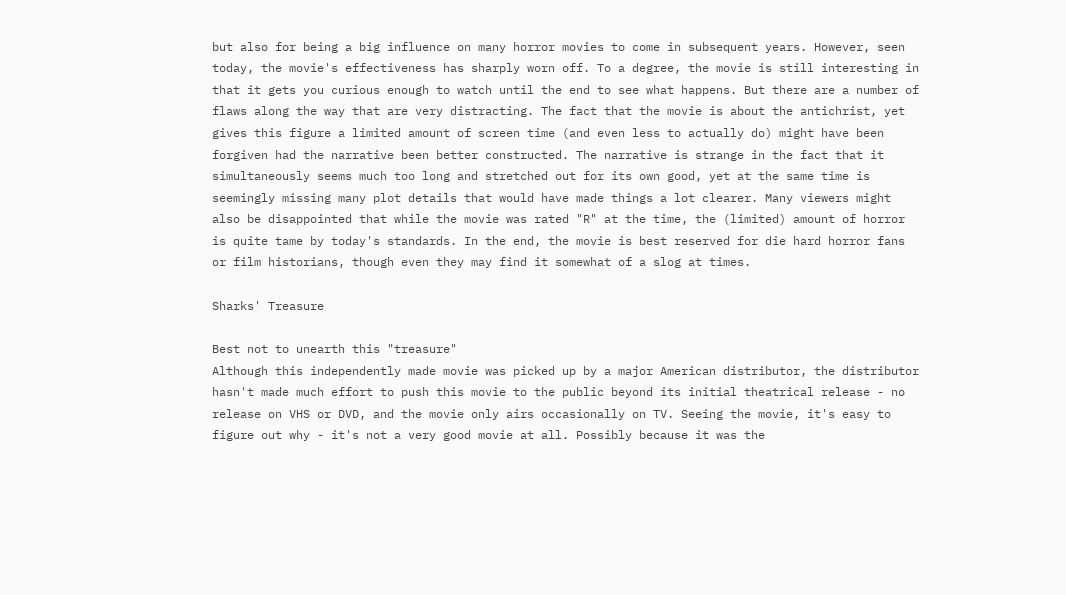but also for being a big influence on many horror movies to come in subsequent years. However, seen today, the movie's effectiveness has sharply worn off. To a degree, the movie is still interesting in that it gets you curious enough to watch until the end to see what happens. But there are a number of flaws along the way that are very distracting. The fact that the movie is about the antichrist, yet gives this figure a limited amount of screen time (and even less to actually do) might have been forgiven had the narrative been better constructed. The narrative is strange in the fact that it simultaneously seems much too long and stretched out for its own good, yet at the same time is seemingly missing many plot details that would have made things a lot clearer. Many viewers might also be disappointed that while the movie was rated "R" at the time, the (limited) amount of horror is quite tame by today's standards. In the end, the movie is best reserved for die hard horror fans or film historians, though even they may find it somewhat of a slog at times.

Sharks' Treasure

Best not to unearth this "treasure"
Although this independently made movie was picked up by a major American distributor, the distributor hasn't made much effort to push this movie to the public beyond its initial theatrical release - no release on VHS or DVD, and the movie only airs occasionally on TV. Seeing the movie, it's easy to figure out why - it's not a very good movie at all. Possibly because it was the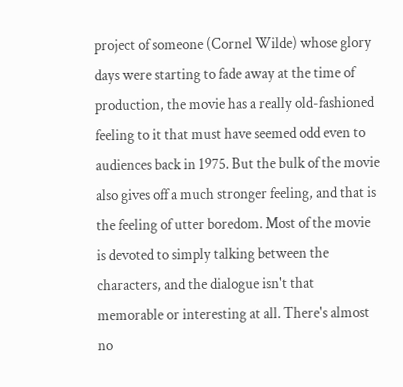project of someone (Cornel Wilde) whose glory days were starting to fade away at the time of production, the movie has a really old-fashioned feeling to it that must have seemed odd even to audiences back in 1975. But the bulk of the movie also gives off a much stronger feeling, and that is the feeling of utter boredom. Most of the movie is devoted to simply talking between the characters, and the dialogue isn't that memorable or interesting at all. There's almost no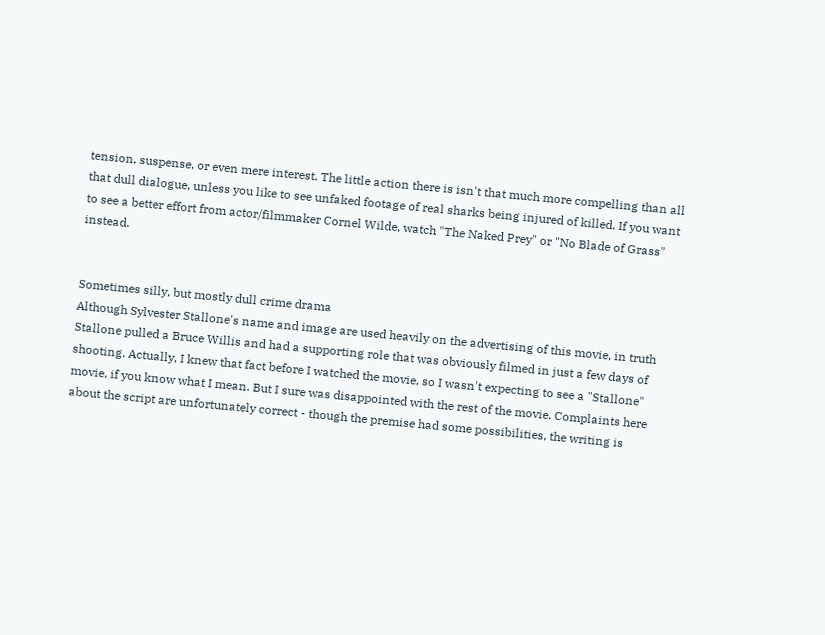tension, suspense, or even mere interest. The little action there is isn't that much more compelling than all that dull dialogue, unless you like to see unfaked footage of real sharks being injured of killed. If you want to see a better effort from actor/filmmaker Cornel Wilde, watch "The Naked Prey" or "No Blade of Grass" instead.


Sometimes silly, but mostly dull crime drama
Although Sylvester Stallone's name and image are used heavily on the advertising of this movie, in truth Stallone pulled a Bruce Willis and had a supporting role that was obviously filmed in just a few days of shooting. Actually, I knew that fact before I watched the movie, so I wasn't expecting to see a "Stallone" movie, if you know what I mean. But I sure was disappointed with the rest of the movie. Complaints here about the script are unfortunately correct - though the premise had some possibilities, the writing is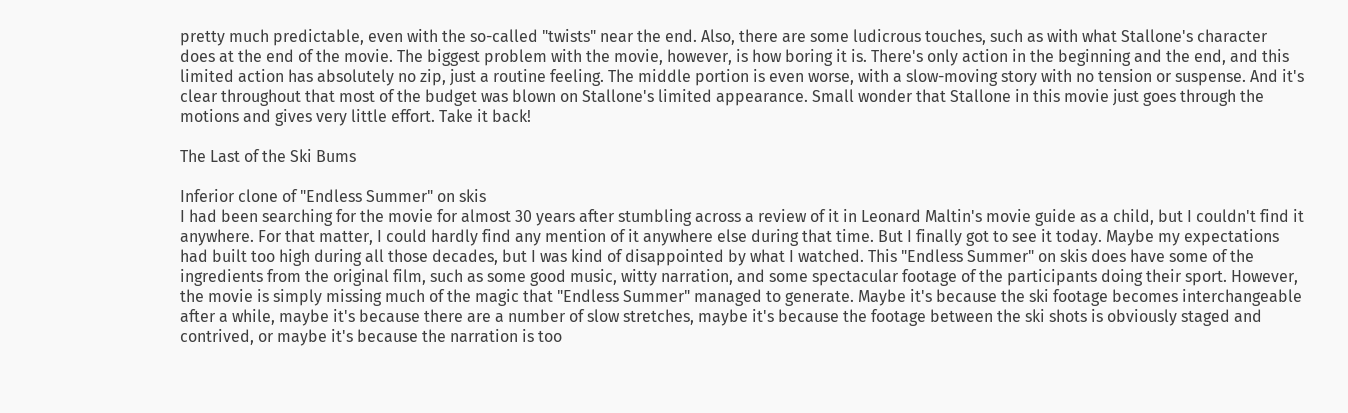pretty much predictable, even with the so-called "twists" near the end. Also, there are some ludicrous touches, such as with what Stallone's character does at the end of the movie. The biggest problem with the movie, however, is how boring it is. There's only action in the beginning and the end, and this limited action has absolutely no zip, just a routine feeling. The middle portion is even worse, with a slow-moving story with no tension or suspense. And it's clear throughout that most of the budget was blown on Stallone's limited appearance. Small wonder that Stallone in this movie just goes through the motions and gives very little effort. Take it back!

The Last of the Ski Bums

Inferior clone of "Endless Summer" on skis
I had been searching for the movie for almost 30 years after stumbling across a review of it in Leonard Maltin's movie guide as a child, but I couldn't find it anywhere. For that matter, I could hardly find any mention of it anywhere else during that time. But I finally got to see it today. Maybe my expectations had built too high during all those decades, but I was kind of disappointed by what I watched. This "Endless Summer" on skis does have some of the ingredients from the original film, such as some good music, witty narration, and some spectacular footage of the participants doing their sport. However, the movie is simply missing much of the magic that "Endless Summer" managed to generate. Maybe it's because the ski footage becomes interchangeable after a while, maybe it's because there are a number of slow stretches, maybe it's because the footage between the ski shots is obviously staged and contrived, or maybe it's because the narration is too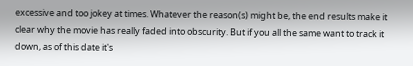excessive and too jokey at times. Whatever the reason(s) might be, the end results make it clear why the movie has really faded into obscurity. But if you all the same want to track it down, as of this date it's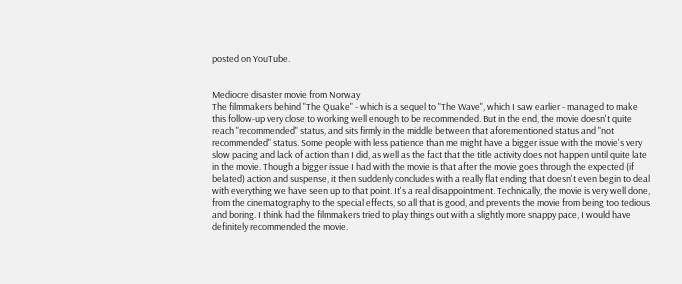posted on YouTube.


Mediocre disaster movie from Norway
The filmmakers behind "The Quake" - which is a sequel to "The Wave", which I saw earlier - managed to make this follow-up very close to working well enough to be recommended. But in the end, the movie doesn't quite reach "recommended" status, and sits firmly in the middle between that aforementioned status and "not recommended" status. Some people with less patience than me might have a bigger issue with the movie's very slow pacing and lack of action than I did, as well as the fact that the title activity does not happen until quite late in the movie. Though a bigger issue I had with the movie is that after the movie goes through the expected (if belated) action and suspense, it then suddenly concludes with a really flat ending that doesn't even begin to deal with everything we have seen up to that point. It's a real disappointment. Technically, the movie is very well done, from the cinematography to the special effects, so all that is good, and prevents the movie from being too tedious and boring. I think had the filmmakers tried to play things out with a slightly more snappy pace, I would have definitely recommended the movie.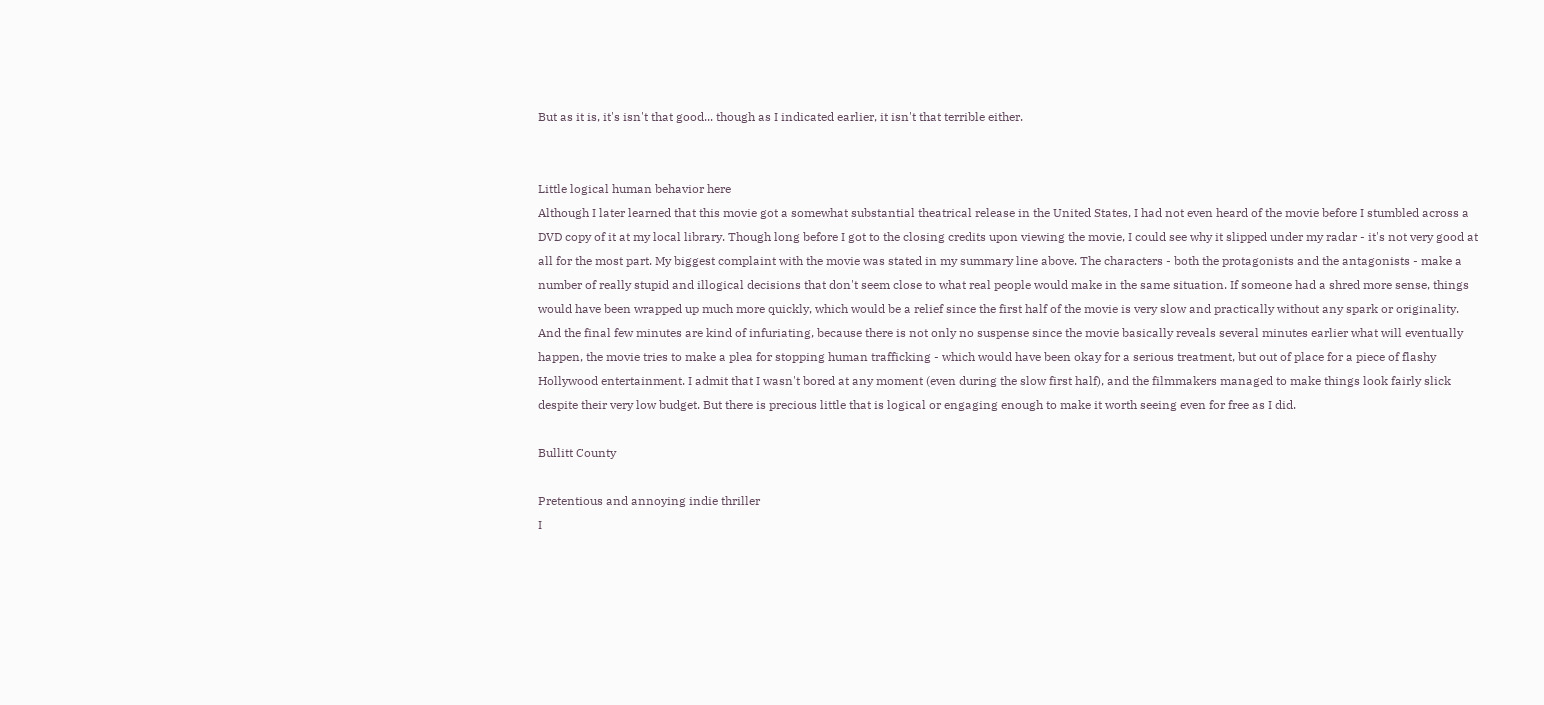But as it is, it's isn't that good... though as I indicated earlier, it isn't that terrible either.


Little logical human behavior here
Although I later learned that this movie got a somewhat substantial theatrical release in the United States, I had not even heard of the movie before I stumbled across a DVD copy of it at my local library. Though long before I got to the closing credits upon viewing the movie, I could see why it slipped under my radar - it's not very good at all for the most part. My biggest complaint with the movie was stated in my summary line above. The characters - both the protagonists and the antagonists - make a number of really stupid and illogical decisions that don't seem close to what real people would make in the same situation. If someone had a shred more sense, things would have been wrapped up much more quickly, which would be a relief since the first half of the movie is very slow and practically without any spark or originality. And the final few minutes are kind of infuriating, because there is not only no suspense since the movie basically reveals several minutes earlier what will eventually happen, the movie tries to make a plea for stopping human trafficking - which would have been okay for a serious treatment, but out of place for a piece of flashy Hollywood entertainment. I admit that I wasn't bored at any moment (even during the slow first half), and the filmmakers managed to make things look fairly slick despite their very low budget. But there is precious little that is logical or engaging enough to make it worth seeing even for free as I did.

Bullitt County

Pretentious and annoying indie thriller
I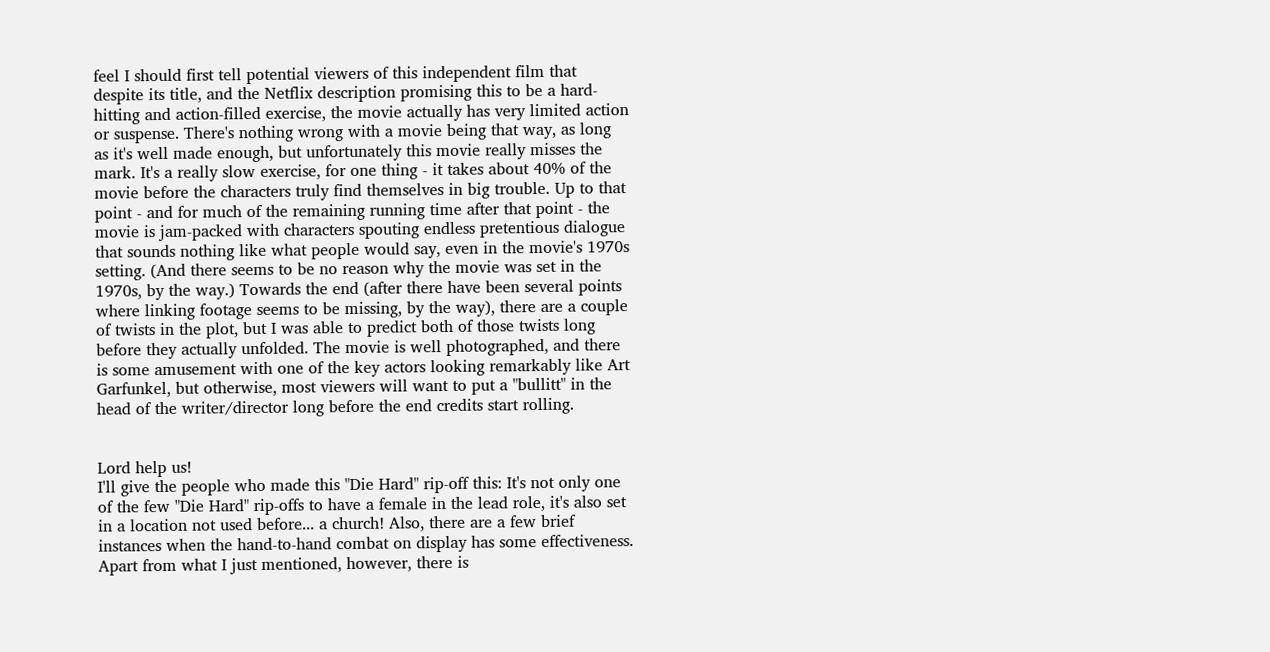feel I should first tell potential viewers of this independent film that despite its title, and the Netflix description promising this to be a hard-hitting and action-filled exercise, the movie actually has very limited action or suspense. There's nothing wrong with a movie being that way, as long as it's well made enough, but unfortunately this movie really misses the mark. It's a really slow exercise, for one thing - it takes about 40% of the movie before the characters truly find themselves in big trouble. Up to that point - and for much of the remaining running time after that point - the movie is jam-packed with characters spouting endless pretentious dialogue that sounds nothing like what people would say, even in the movie's 1970s setting. (And there seems to be no reason why the movie was set in the 1970s, by the way.) Towards the end (after there have been several points where linking footage seems to be missing, by the way), there are a couple of twists in the plot, but I was able to predict both of those twists long before they actually unfolded. The movie is well photographed, and there is some amusement with one of the key actors looking remarkably like Art Garfunkel, but otherwise, most viewers will want to put a "bullitt" in the head of the writer/director long before the end credits start rolling.


Lord help us!
I'll give the people who made this "Die Hard" rip-off this: It's not only one of the few "Die Hard" rip-offs to have a female in the lead role, it's also set in a location not used before... a church! Also, there are a few brief instances when the hand-to-hand combat on display has some effectiveness. Apart from what I just mentioned, however, there is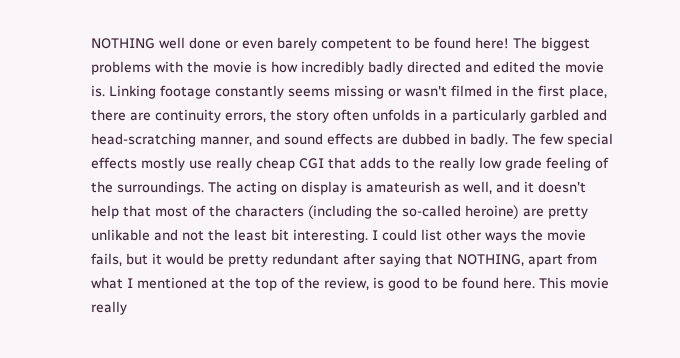NOTHING well done or even barely competent to be found here! The biggest problems with the movie is how incredibly badly directed and edited the movie is. Linking footage constantly seems missing or wasn't filmed in the first place, there are continuity errors, the story often unfolds in a particularly garbled and head-scratching manner, and sound effects are dubbed in badly. The few special effects mostly use really cheap CGI that adds to the really low grade feeling of the surroundings. The acting on display is amateurish as well, and it doesn't help that most of the characters (including the so-called heroine) are pretty unlikable and not the least bit interesting. I could list other ways the movie fails, but it would be pretty redundant after saying that NOTHING, apart from what I mentioned at the top of the review, is good to be found here. This movie really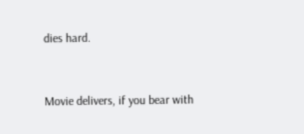dies hard.


Movie delivers, if you bear with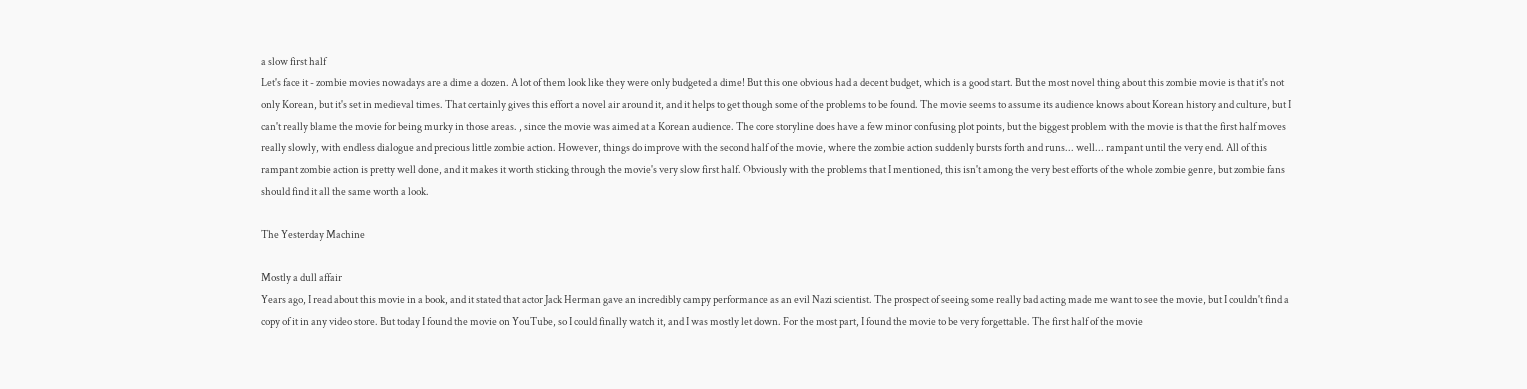a slow first half
Let's face it - zombie movies nowadays are a dime a dozen. A lot of them look like they were only budgeted a dime! But this one obvious had a decent budget, which is a good start. But the most novel thing about this zombie movie is that it's not only Korean, but it's set in medieval times. That certainly gives this effort a novel air around it, and it helps to get though some of the problems to be found. The movie seems to assume its audience knows about Korean history and culture, but I can't really blame the movie for being murky in those areas. , since the movie was aimed at a Korean audience. The core storyline does have a few minor confusing plot points, but the biggest problem with the movie is that the first half moves really slowly, with endless dialogue and precious little zombie action. However, things do improve with the second half of the movie, where the zombie action suddenly bursts forth and runs... well... rampant until the very end. All of this rampant zombie action is pretty well done, and it makes it worth sticking through the movie's very slow first half. Obviously with the problems that I mentioned, this isn't among the very best efforts of the whole zombie genre, but zombie fans should find it all the same worth a look.

The Yesterday Machine

Mostly a dull affair
Years ago, I read about this movie in a book, and it stated that actor Jack Herman gave an incredibly campy performance as an evil Nazi scientist. The prospect of seeing some really bad acting made me want to see the movie, but I couldn't find a copy of it in any video store. But today I found the movie on YouTube, so I could finally watch it, and I was mostly let down. For the most part, I found the movie to be very forgettable. The first half of the movie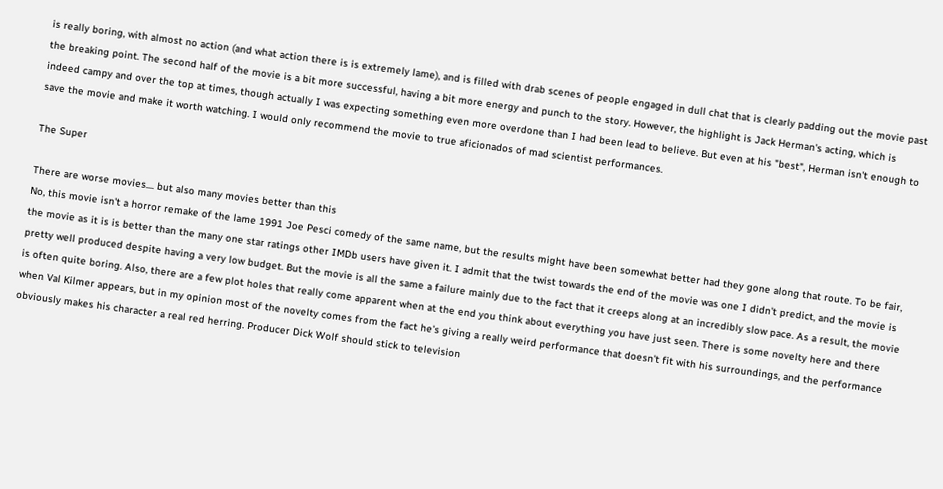is really boring, with almost no action (and what action there is is extremely lame), and is filled with drab scenes of people engaged in dull chat that is clearly padding out the movie past the breaking point. The second half of the movie is a bit more successful, having a bit more energy and punch to the story. However, the highlight is Jack Herman's acting, which is indeed campy and over the top at times, though actually I was expecting something even more overdone than I had been lead to believe. But even at his "best", Herman isn't enough to save the movie and make it worth watching. I would only recommend the movie to true aficionados of mad scientist performances.

The Super

There are worse movies.... but also many movies better than this
No, this movie isn't a horror remake of the lame 1991 Joe Pesci comedy of the same name, but the results might have been somewhat better had they gone along that route. To be fair, the movie as it is is better than the many one star ratings other IMDb users have given it. I admit that the twist towards the end of the movie was one I didn't predict, and the movie is pretty well produced despite having a very low budget. But the movie is all the same a failure mainly due to the fact that it creeps along at an incredibly slow pace. As a result, the movie is often quite boring. Also, there are a few plot holes that really come apparent when at the end you think about everything you have just seen. There is some novelty here and there when Val Kilmer appears, but in my opinion most of the novelty comes from the fact he's giving a really weird performance that doesn't fit with his surroundings, and the performance obviously makes his character a real red herring. Producer Dick Wolf should stick to television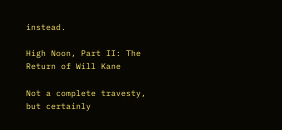instead.

High Noon, Part II: The Return of Will Kane

Not a complete travesty, but certainly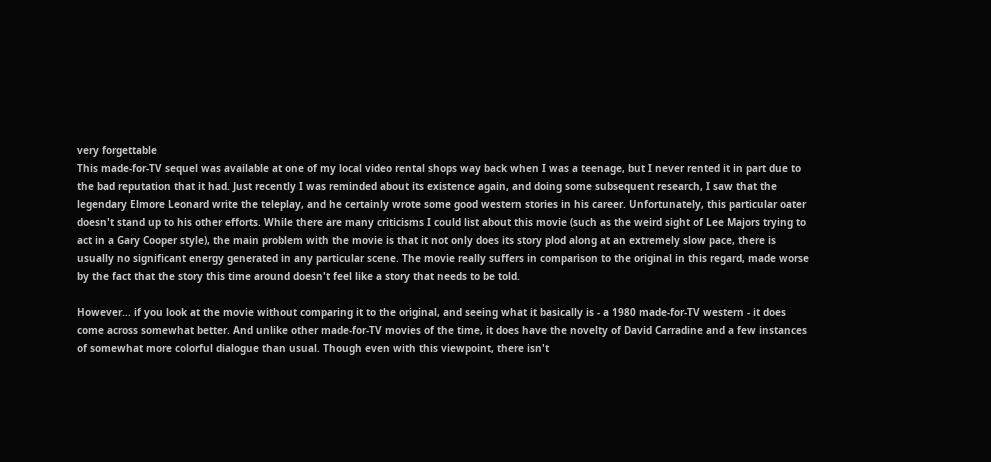very forgettable
This made-for-TV sequel was available at one of my local video rental shops way back when I was a teenage, but I never rented it in part due to the bad reputation that it had. Just recently I was reminded about its existence again, and doing some subsequent research, I saw that the legendary Elmore Leonard write the teleplay, and he certainly wrote some good western stories in his career. Unfortunately, this particular oater doesn't stand up to his other efforts. While there are many criticisms I could list about this movie (such as the weird sight of Lee Majors trying to act in a Gary Cooper style), the main problem with the movie is that it not only does its story plod along at an extremely slow pace, there is usually no significant energy generated in any particular scene. The movie really suffers in comparison to the original in this regard, made worse by the fact that the story this time around doesn't feel like a story that needs to be told.

However... if you look at the movie without comparing it to the original, and seeing what it basically is - a 1980 made-for-TV western - it does come across somewhat better. And unlike other made-for-TV movies of the time, it does have the novelty of David Carradine and a few instances of somewhat more colorful dialogue than usual. Though even with this viewpoint, there isn't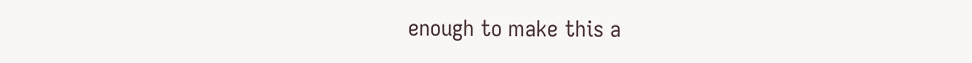enough to make this a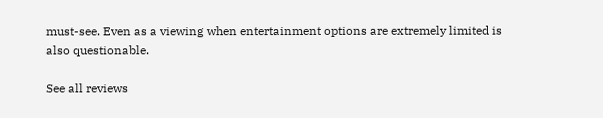must-see. Even as a viewing when entertainment options are extremely limited is also questionable.

See all reviews